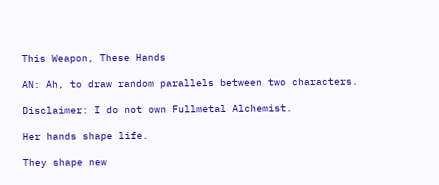This Weapon, These Hands

AN: Ah, to draw random parallels between two characters.

Disclaimer: I do not own Fullmetal Alchemist.

Her hands shape life.

They shape new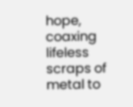hope, coaxing lifeless scraps of metal to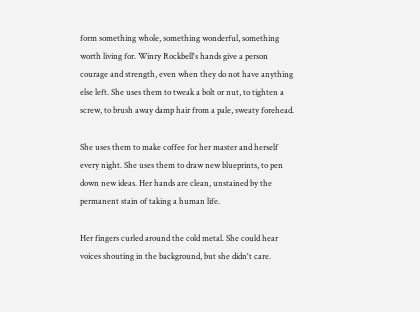form something whole, something wonderful, something worth living for. Winry Rockbell's hands give a person courage and strength, even when they do not have anything else left. She uses them to tweak a bolt or nut, to tighten a screw, to brush away damp hair from a pale, sweaty forehead.

She uses them to make coffee for her master and herself every night. She uses them to draw new blueprints, to pen down new ideas. Her hands are clean, unstained by the permanent stain of taking a human life.

Her fingers curled around the cold metal. She could hear voices shouting in the background, but she didn't care.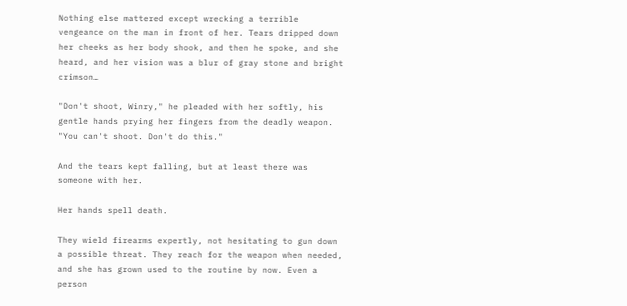Nothing else mattered except wrecking a terrible vengeance on the man in front of her. Tears dripped down her cheeks as her body shook, and then he spoke, and she heard, and her vision was a blur of gray stone and bright crimson…

"Don't shoot, Winry," he pleaded with her softly, his gentle hands prying her fingers from the deadly weapon. "You can't shoot. Don't do this."

And the tears kept falling, but at least there was someone with her.

Her hands spell death.

They wield firearms expertly, not hesitating to gun down a possible threat. They reach for the weapon when needed, and she has grown used to the routine by now. Even a person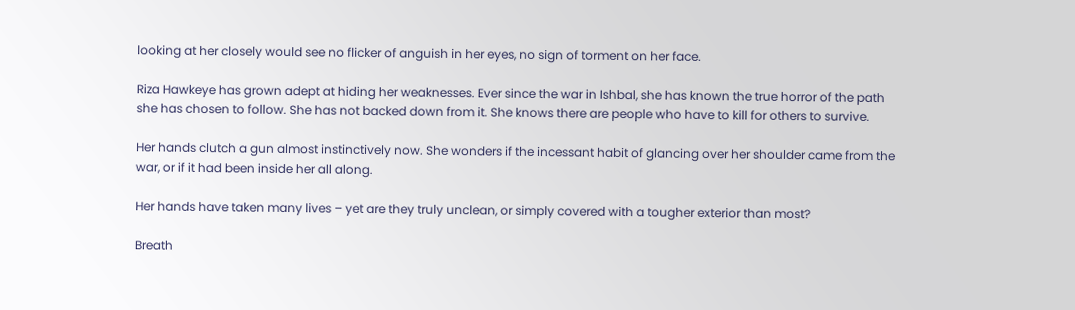looking at her closely would see no flicker of anguish in her eyes, no sign of torment on her face.

Riza Hawkeye has grown adept at hiding her weaknesses. Ever since the war in Ishbal, she has known the true horror of the path she has chosen to follow. She has not backed down from it. She knows there are people who have to kill for others to survive.

Her hands clutch a gun almost instinctively now. She wonders if the incessant habit of glancing over her shoulder came from the war, or if it had been inside her all along.

Her hands have taken many lives – yet are they truly unclean, or simply covered with a tougher exterior than most?

Breath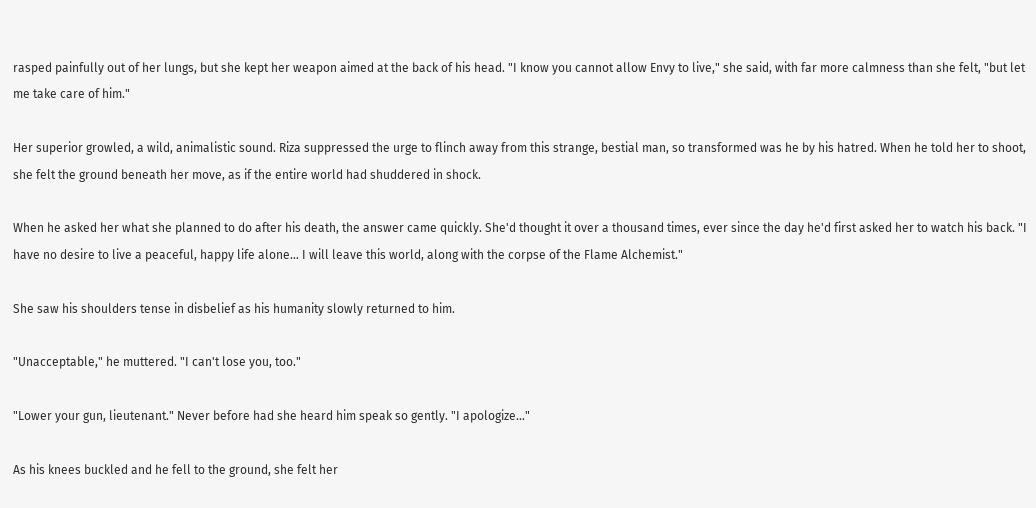rasped painfully out of her lungs, but she kept her weapon aimed at the back of his head. "I know you cannot allow Envy to live," she said, with far more calmness than she felt, "but let me take care of him."

Her superior growled, a wild, animalistic sound. Riza suppressed the urge to flinch away from this strange, bestial man, so transformed was he by his hatred. When he told her to shoot, she felt the ground beneath her move, as if the entire world had shuddered in shock.

When he asked her what she planned to do after his death, the answer came quickly. She'd thought it over a thousand times, ever since the day he'd first asked her to watch his back. "I have no desire to live a peaceful, happy life alone… I will leave this world, along with the corpse of the Flame Alchemist."

She saw his shoulders tense in disbelief as his humanity slowly returned to him.

"Unacceptable," he muttered. "I can't lose you, too."

"Lower your gun, lieutenant." Never before had she heard him speak so gently. "I apologize…"

As his knees buckled and he fell to the ground, she felt her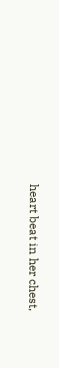heart beat in her chest,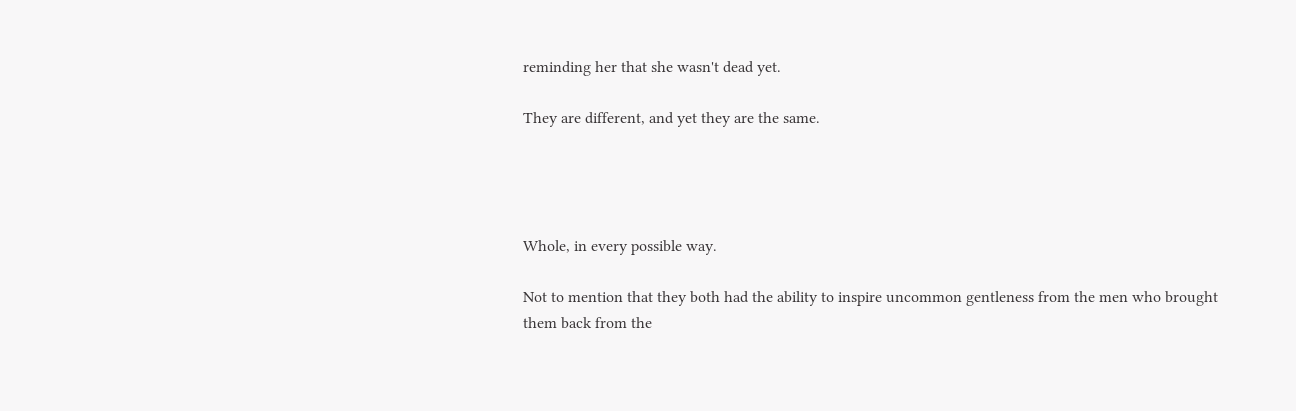reminding her that she wasn't dead yet.

They are different, and yet they are the same.




Whole, in every possible way.

Not to mention that they both had the ability to inspire uncommon gentleness from the men who brought them back from the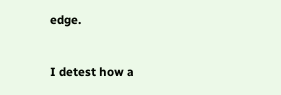edge.


I detest how a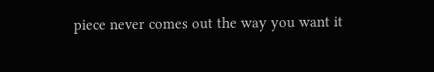piece never comes out the way you want it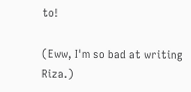to!

(Eww, I'm so bad at writing Riza.)